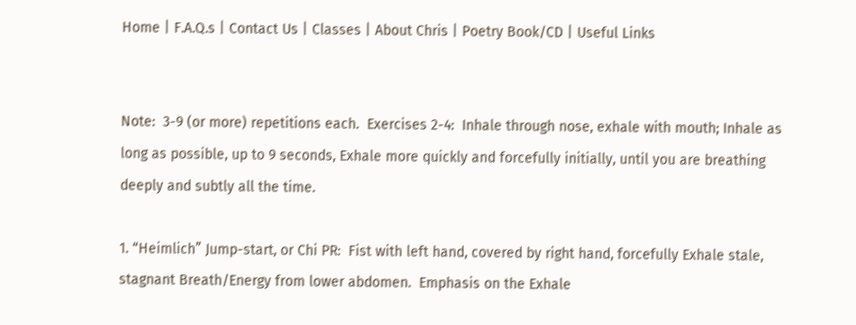Home | F.A.Q.s | Contact Us | Classes | About Chris | Poetry Book/CD | Useful Links


Note:  3-9 (or more) repetitions each.  Exercises 2-4:  Inhale through nose, exhale with mouth; Inhale as long as possible, up to 9 seconds, Exhale more quickly and forcefully initially, until you are breathing deeply and subtly all the time.

1. “Heimlich” Jump-start, or Chi PR:  Fist with left hand, covered by right hand, forcefully Exhale stale, stagnant Breath/Energy from lower abdomen.  Emphasis on the Exhale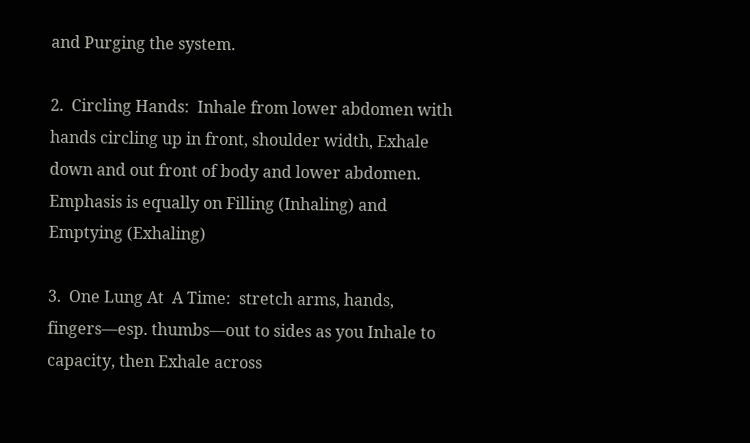and Purging the system.

2.  Circling Hands:  Inhale from lower abdomen with hands circling up in front, shoulder width, Exhale down and out front of body and lower abdomen.  Emphasis is equally on Filling (Inhaling) and Emptying (Exhaling)

3.  One Lung At  A Time:  stretch arms, hands, fingers—esp. thumbs—out to sides as you Inhale to capacity, then Exhale across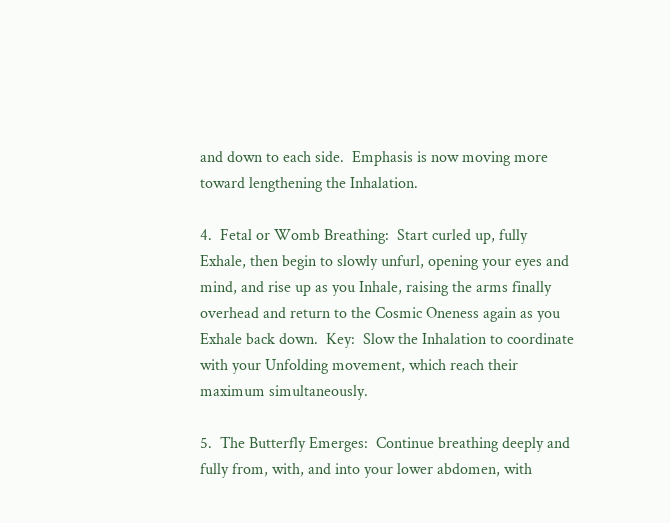and down to each side.  Emphasis is now moving more toward lengthening the Inhalation.

4.  Fetal or Womb Breathing:  Start curled up, fully Exhale, then begin to slowly unfurl, opening your eyes and mind, and rise up as you Inhale, raising the arms finally overhead and return to the Cosmic Oneness again as you Exhale back down.  Key:  Slow the Inhalation to coordinate with your Unfolding movement, which reach their maximum simultaneously.

5.  The Butterfly Emerges:  Continue breathing deeply and fully from, with, and into your lower abdomen, with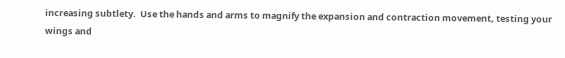increasing subtlety.  Use the hands and arms to magnify the expansion and contraction movement, testing your wings and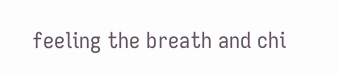feeling the breath and chi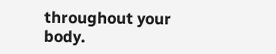throughout your body.